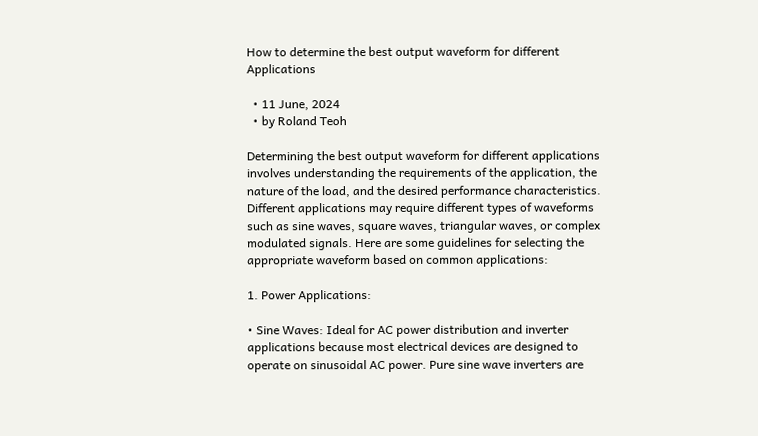How to determine the best output waveform for different Applications

  • 11 June, 2024
  • by Roland Teoh

Determining the best output waveform for different applications involves understanding the requirements of the application, the nature of the load, and the desired performance characteristics. Different applications may require different types of waveforms such as sine waves, square waves, triangular waves, or complex modulated signals. Here are some guidelines for selecting the appropriate waveform based on common applications:

1. Power Applications:

• Sine Waves: Ideal for AC power distribution and inverter applications because most electrical devices are designed to operate on sinusoidal AC power. Pure sine wave inverters are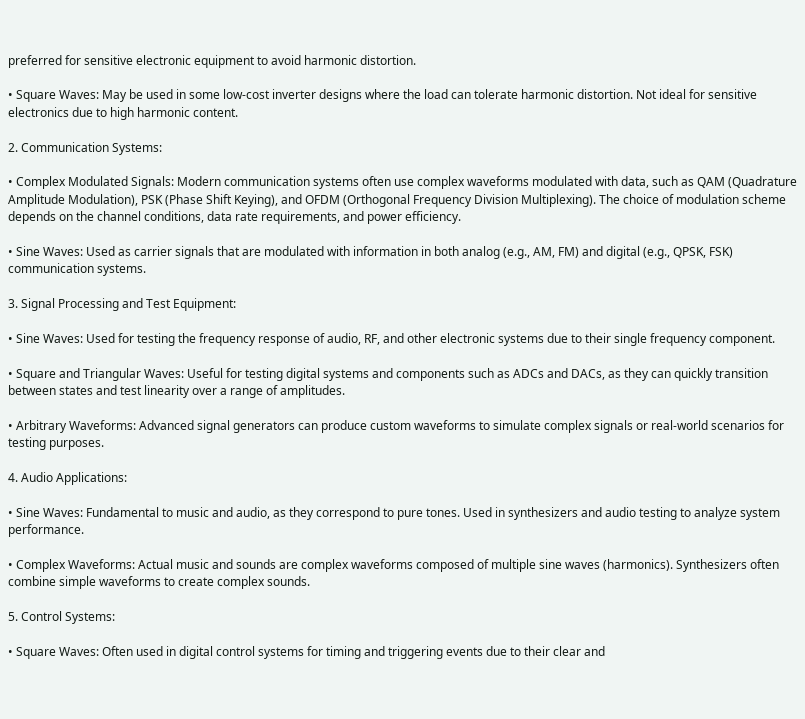preferred for sensitive electronic equipment to avoid harmonic distortion.

• Square Waves: May be used in some low-cost inverter designs where the load can tolerate harmonic distortion. Not ideal for sensitive electronics due to high harmonic content.

2. Communication Systems:

• Complex Modulated Signals: Modern communication systems often use complex waveforms modulated with data, such as QAM (Quadrature Amplitude Modulation), PSK (Phase Shift Keying), and OFDM (Orthogonal Frequency Division Multiplexing). The choice of modulation scheme depends on the channel conditions, data rate requirements, and power efficiency.

• Sine Waves: Used as carrier signals that are modulated with information in both analog (e.g., AM, FM) and digital (e.g., QPSK, FSK) communication systems.

3. Signal Processing and Test Equipment:

• Sine Waves: Used for testing the frequency response of audio, RF, and other electronic systems due to their single frequency component.

• Square and Triangular Waves: Useful for testing digital systems and components such as ADCs and DACs, as they can quickly transition between states and test linearity over a range of amplitudes.

• Arbitrary Waveforms: Advanced signal generators can produce custom waveforms to simulate complex signals or real-world scenarios for testing purposes.

4. Audio Applications:

• Sine Waves: Fundamental to music and audio, as they correspond to pure tones. Used in synthesizers and audio testing to analyze system performance.

• Complex Waveforms: Actual music and sounds are complex waveforms composed of multiple sine waves (harmonics). Synthesizers often combine simple waveforms to create complex sounds.

5. Control Systems:

• Square Waves: Often used in digital control systems for timing and triggering events due to their clear and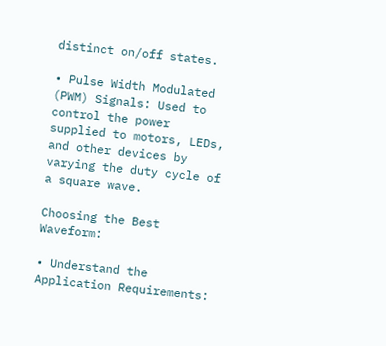distinct on/off states.

• Pulse Width Modulated (PWM) Signals: Used to control the power supplied to motors, LEDs, and other devices by varying the duty cycle of a square wave.

Choosing the Best Waveform:

• Understand the Application Requirements: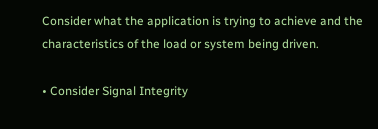Consider what the application is trying to achieve and the characteristics of the load or system being driven.

• Consider Signal Integrity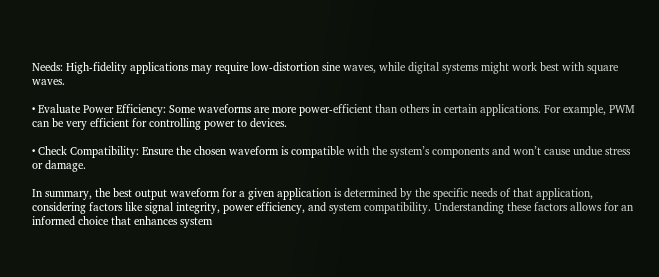Needs: High-fidelity applications may require low-distortion sine waves, while digital systems might work best with square waves.

• Evaluate Power Efficiency: Some waveforms are more power-efficient than others in certain applications. For example, PWM can be very efficient for controlling power to devices.

• Check Compatibility: Ensure the chosen waveform is compatible with the system’s components and won’t cause undue stress or damage.

In summary, the best output waveform for a given application is determined by the specific needs of that application, considering factors like signal integrity, power efficiency, and system compatibility. Understanding these factors allows for an informed choice that enhances system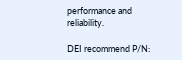performance and reliability.

DEI recommend P/N: